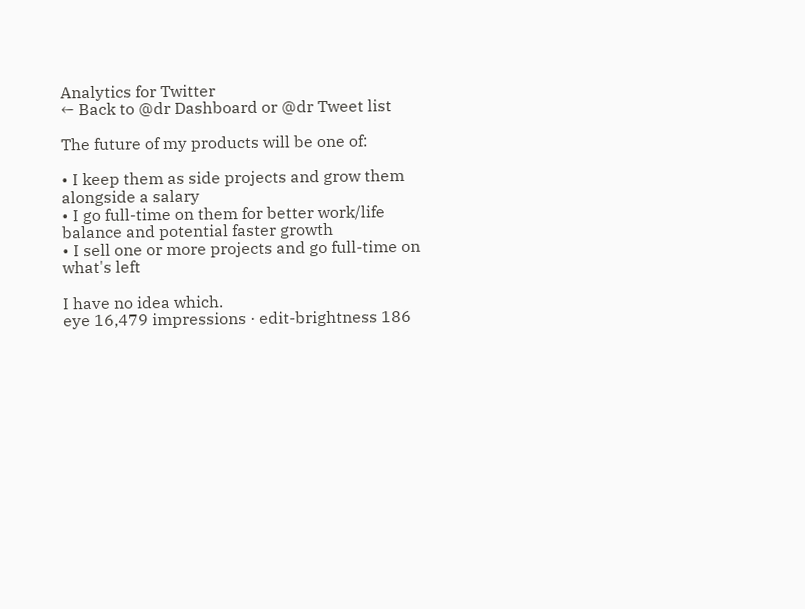Analytics for Twitter
← Back to @dr Dashboard or @dr Tweet list

The future of my products will be one of:

• I keep them as side projects and grow them alongside a salary
• I go full-time on them for better work/life balance and potential faster growth
• I sell one or more projects and go full-time on what's left

I have no idea which.
eye 16,479 impressions · edit-brightness 186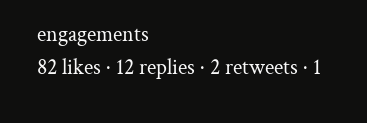engagements
82 likes · 12 replies · 2 retweets · 1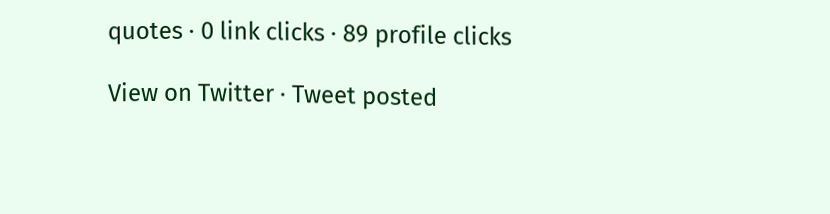quotes · 0 link clicks · 89 profile clicks

View on Twitter · Tweet posted